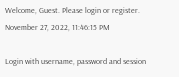Welcome, Guest. Please login or register.
November 27, 2022, 11:46:15 PM

Login with username, password and session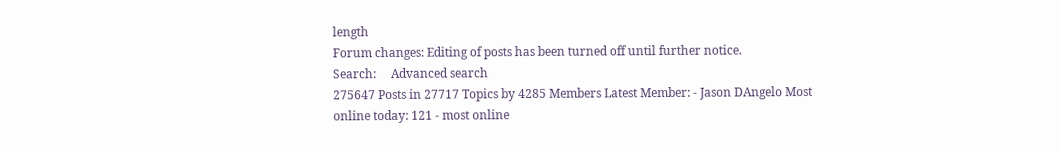length
Forum changes: Editing of posts has been turned off until further notice.
Search:     Advanced search
275647 Posts in 27717 Topics by 4285 Members Latest Member: - Jason DAngelo Most online today: 121 - most online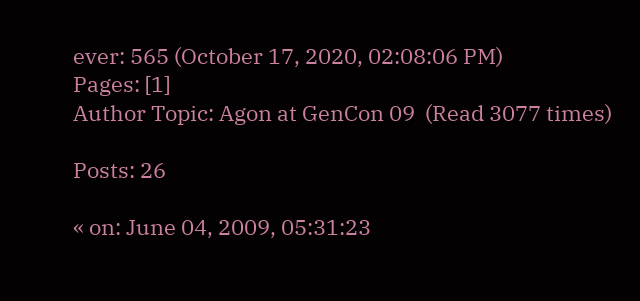ever: 565 (October 17, 2020, 02:08:06 PM)
Pages: [1]
Author Topic: Agon at GenCon 09  (Read 3077 times)

Posts: 26

« on: June 04, 2009, 05:31:23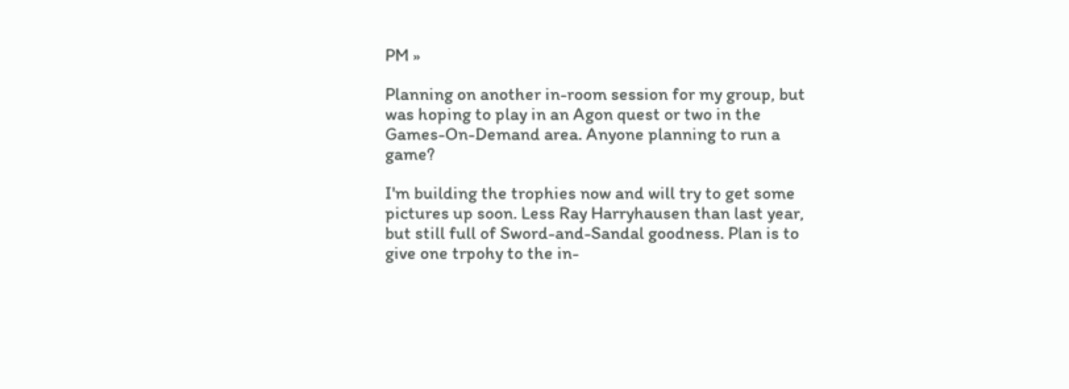PM »

Planning on another in-room session for my group, but was hoping to play in an Agon quest or two in the Games-On-Demand area. Anyone planning to run a game?

I'm building the trophies now and will try to get some pictures up soon. Less Ray Harryhausen than last year, but still full of Sword-and-Sandal goodness. Plan is to give one trpohy to the in-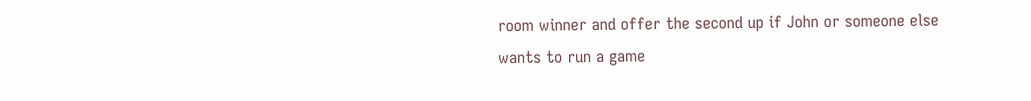room winner and offer the second up if John or someone else wants to run a game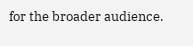for the broader audience.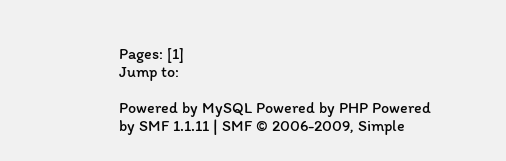Pages: [1]
Jump to:

Powered by MySQL Powered by PHP Powered by SMF 1.1.11 | SMF © 2006-2009, Simple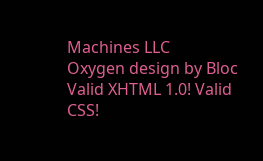Machines LLC
Oxygen design by Bloc
Valid XHTML 1.0! Valid CSS!